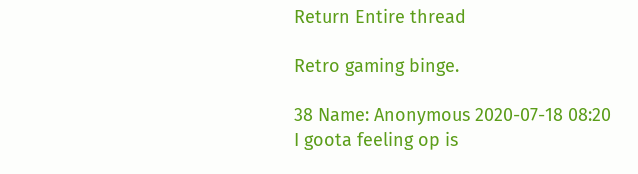Return Entire thread

Retro gaming binge.

38 Name: Anonymous 2020-07-18 08:20
I goota feeling op is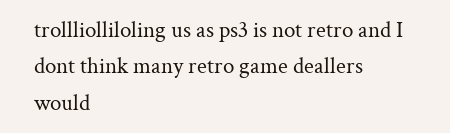trollliolliloling us as ps3 is not retro and I dont think many retro game deallers would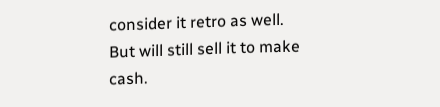consider it retro as well. But will still sell it to make cash.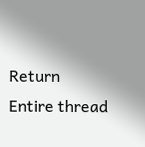Return Entire thread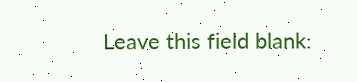Leave this field blank: